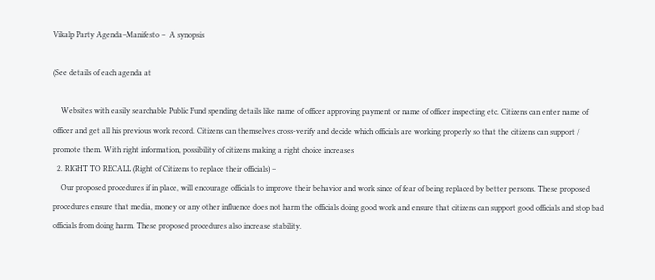Vikalp Party Agenda–Manifesto –  A synopsis

(See details of each agenda at

    Websites with easily searchable Public Fund spending details like name of officer approving payment or name of officer inspecting etc. Citizens can enter name of officer and get all his previous work record. Citizens can themselves cross-verify and decide which officials are working properly so that the citizens can support / promote them. With right information, possibility of citizens making a right choice increases
  2. RIGHT TO RECALL (Right of Citizens to replace their officials) –
    Our proposed procedures if in place, will encourage officials to improve their behavior and work since of fear of being replaced by better persons. These proposed procedures ensure that media, money or any other influence does not harm the officials doing good work and ensure that citizens can support good officials and stop bad officials from doing harm. These proposed procedures also increase stability.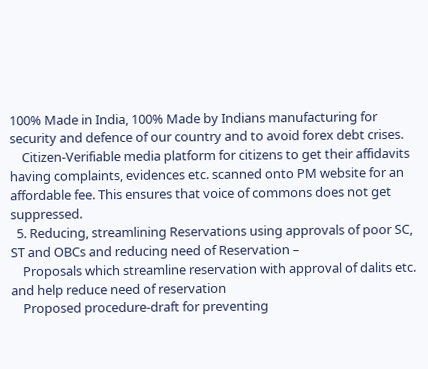100% Made in India, 100% Made by Indians manufacturing for security and defence of our country and to avoid forex debt crises.
    Citizen-Verifiable media platform for citizens to get their affidavits having complaints, evidences etc. scanned onto PM website for an affordable fee. This ensures that voice of commons does not get suppressed.
  5. Reducing, streamlining Reservations using approvals of poor SC, ST and OBCs and reducing need of Reservation –
    Proposals which streamline reservation with approval of dalits etc. and help reduce need of reservation
    Proposed procedure-draft for preventing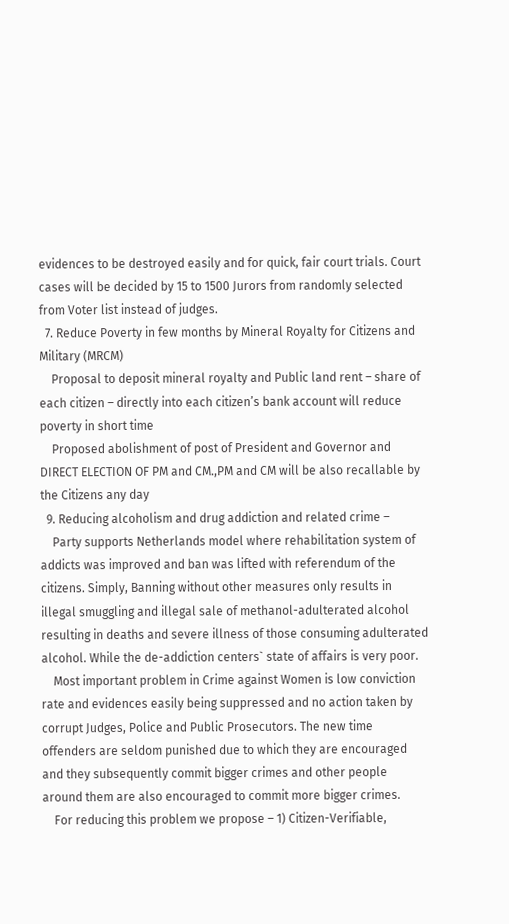evidences to be destroyed easily and for quick, fair court trials. Court cases will be decided by 15 to 1500 Jurors from randomly selected from Voter list instead of judges.
  7. Reduce Poverty in few months by Mineral Royalty for Citizens and Military (MRCM)
    Proposal to deposit mineral royalty and Public land rent – share of each citizen – directly into each citizen’s bank account will reduce poverty in short time
    Proposed abolishment of post of President and Governor and DIRECT ELECTION OF PM and CM.,PM and CM will be also recallable by the Citizens any day
  9. Reducing alcoholism and drug addiction and related crime –
    Party supports Netherlands model where rehabilitation system of addicts was improved and ban was lifted with referendum of the citizens. Simply, Banning without other measures only results in illegal smuggling and illegal sale of methanol-adulterated alcohol resulting in deaths and severe illness of those consuming adulterated alcohol. While the de-addiction centers` state of affairs is very poor.
    Most important problem in Crime against Women is low conviction rate and evidences easily being suppressed and no action taken by corrupt Judges, Police and Public Prosecutors. The new time offenders are seldom punished due to which they are encouraged and they subsequently commit bigger crimes and other people around them are also encouraged to commit more bigger crimes.
    For reducing this problem we propose – 1) Citizen-Verifiable,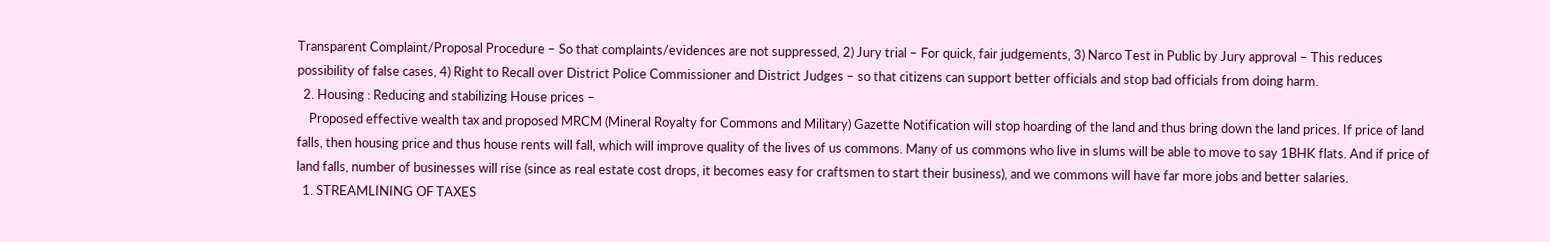Transparent Complaint/Proposal Procedure – So that complaints/evidences are not suppressed, 2) Jury trial – For quick, fair judgements, 3) Narco Test in Public by Jury approval – This reduces possibility of false cases, 4) Right to Recall over District Police Commissioner and District Judges – so that citizens can support better officials and stop bad officials from doing harm.
  2. Housing : Reducing and stabilizing House prices –
    Proposed effective wealth tax and proposed MRCM (Mineral Royalty for Commons and Military) Gazette Notification will stop hoarding of the land and thus bring down the land prices. If price of land falls, then housing price and thus house rents will fall, which will improve quality of the lives of us commons. Many of us commons who live in slums will be able to move to say 1BHK flats. And if price of land falls, number of businesses will rise (since as real estate cost drops, it becomes easy for craftsmen to start their business), and we commons will have far more jobs and better salaries.
  1. STREAMLINING OF TAXES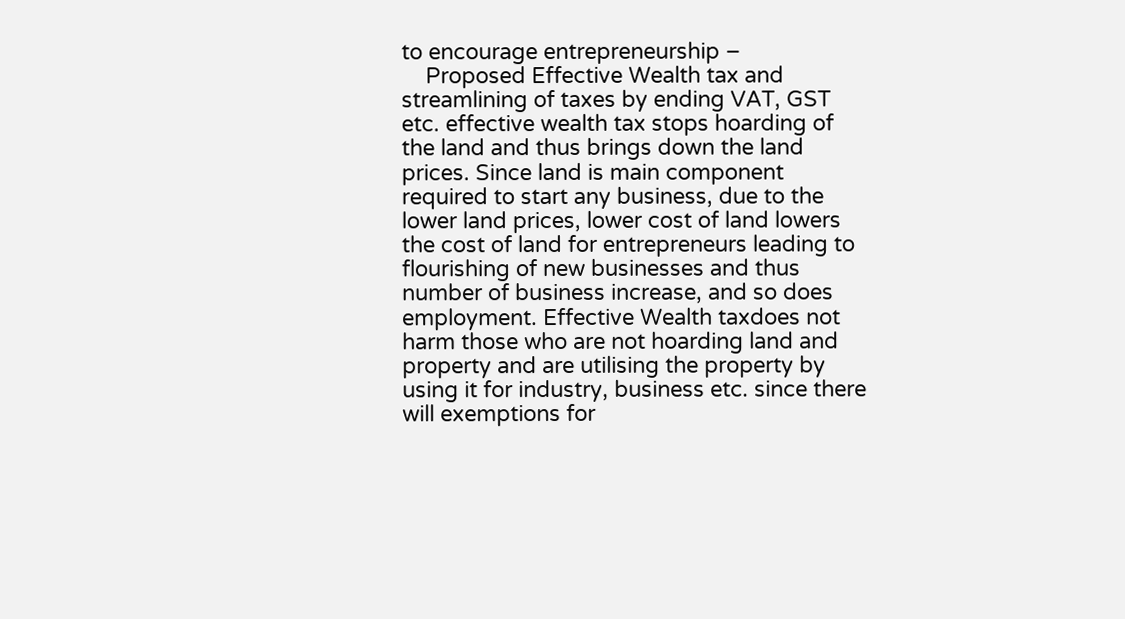to encourage entrepreneurship –
    Proposed Effective Wealth tax and streamlining of taxes by ending VAT, GST etc. effective wealth tax stops hoarding of the land and thus brings down the land prices. Since land is main component required to start any business, due to the lower land prices, lower cost of land lowers the cost of land for entrepreneurs leading to flourishing of new businesses and thus number of business increase, and so does employment. Effective Wealth taxdoes not harm those who are not hoarding land and property and are utilising the property by using it for industry, business etc. since there will exemptions for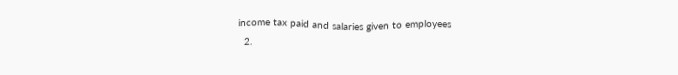income tax paid and salaries given to employees
  2.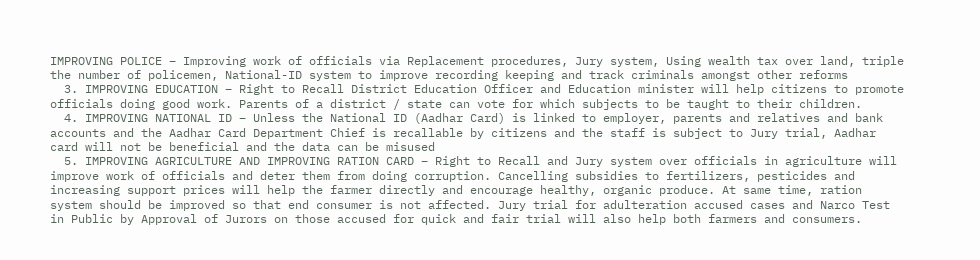IMPROVING POLICE – Improving work of officials via Replacement procedures, Jury system, Using wealth tax over land, triple the number of policemen, National-ID system to improve recording keeping and track criminals amongst other reforms
  3. IMPROVING EDUCATION – Right to Recall District Education Officer and Education minister will help citizens to promote officials doing good work. Parents of a district / state can vote for which subjects to be taught to their children.
  4. IMPROVING NATIONAL ID – Unless the National ID (Aadhar Card) is linked to employer, parents and relatives and bank accounts and the Aadhar Card Department Chief is recallable by citizens and the staff is subject to Jury trial, Aadhar card will not be beneficial and the data can be misused
  5. IMPROVING AGRICULTURE AND IMPROVING RATION CARD – Right to Recall and Jury system over officials in agriculture will improve work of officials and deter them from doing corruption. Cancelling subsidies to fertilizers, pesticides and increasing support prices will help the farmer directly and encourage healthy, organic produce. At same time, ration system should be improved so that end consumer is not affected. Jury trial for adulteration accused cases and Narco Test in Public by Approval of Jurors on those accused for quick and fair trial will also help both farmers and consumers.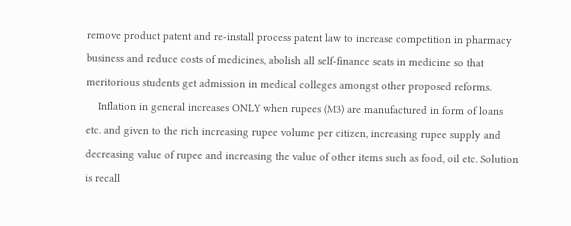remove product patent and re-install process patent law to increase competition in pharmacy business and reduce costs of medicines, abolish all self-finance seats in medicine so that meritorious students get admission in medical colleges amongst other proposed reforms.
    Inflation in general increases ONLY when rupees (M3) are manufactured in form of loans etc. and given to the rich increasing rupee volume per citizen, increasing rupee supply and decreasing value of rupee and increasing the value of other items such as food, oil etc. Solution is recall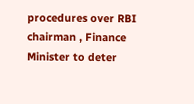procedures over RBI chairman , Finance Minister to deter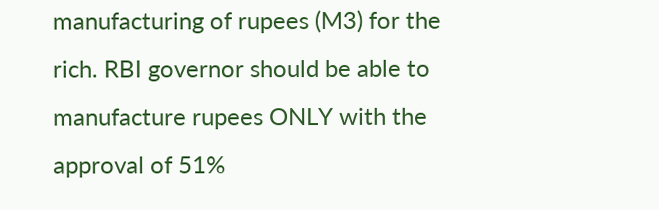manufacturing of rupees (M3) for the rich. RBI governor should be able to manufacture rupees ONLY with the approval of 51%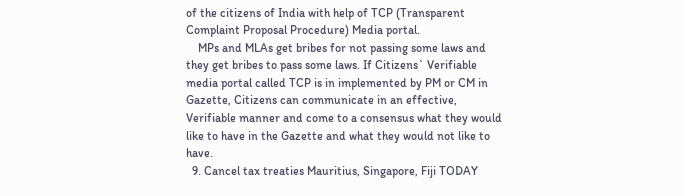of the citizens of India with help of TCP (Transparent Complaint Proposal Procedure) Media portal.
    MPs and MLAs get bribes for not passing some laws and they get bribes to pass some laws. If Citizens` Verifiable media portal called TCP is in implemented by PM or CM in Gazette, Citizens can communicate in an effective, Verifiable manner and come to a consensus what they would like to have in the Gazette and what they would not like to have.
  9. Cancel tax treaties Mauritius, Singapore, Fiji TODAY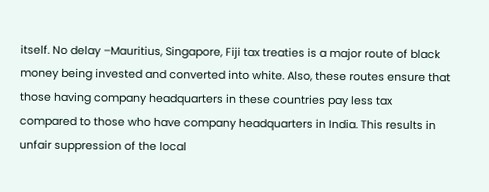itself. No delay –Mauritius, Singapore, Fiji tax treaties is a major route of black money being invested and converted into white. Also, these routes ensure that those having company headquarters in these countries pay less tax compared to those who have company headquarters in India. This results in unfair suppression of the local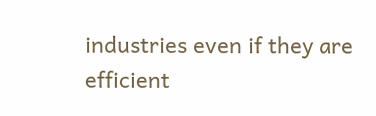industries even if they are efficient